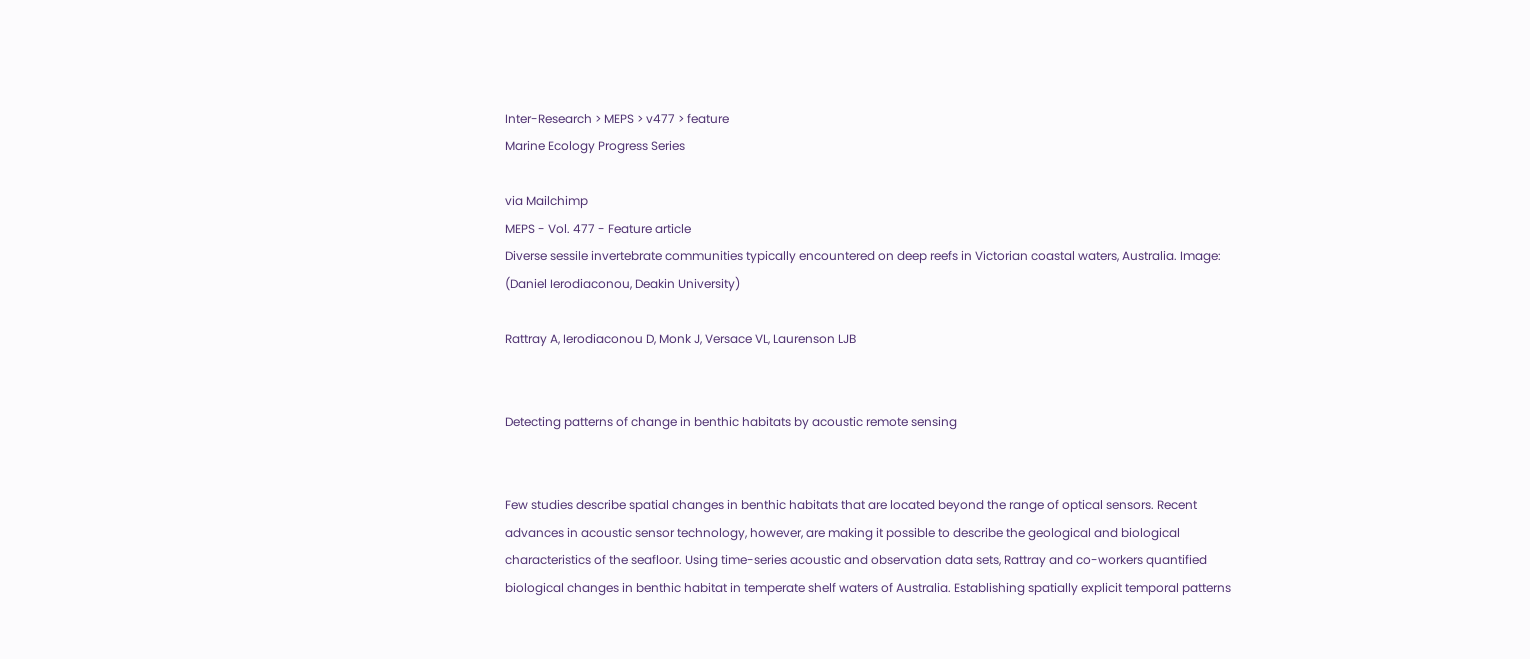Inter-Research > MEPS > v477 > feature
Marine Ecology Progress Series

via Mailchimp
MEPS - Vol. 477 - Feature article
Diverse sessile invertebrate communities typically encountered on deep reefs in Victorian coastal waters, Australia. Image: (Daniel Ierodiaconou, Deakin University)

Rattray A, Ierodiaconou D, Monk J, Versace VL, Laurenson LJB


Detecting patterns of change in benthic habitats by acoustic remote sensing


Few studies describe spatial changes in benthic habitats that are located beyond the range of optical sensors. Recent advances in acoustic sensor technology, however, are making it possible to describe the geological and biological characteristics of the seafloor. Using time-series acoustic and observation data sets, Rattray and co-workers quantified biological changes in benthic habitat in temperate shelf waters of Australia. Establishing spatially explicit temporal patterns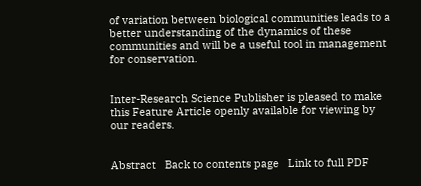of variation between biological communities leads to a better understanding of the dynamics of these communities and will be a useful tool in management for conservation.


Inter-Research Science Publisher is pleased to make this Feature Article openly available for viewing by our readers.


Abstract   Back to contents page   Link to full PDF